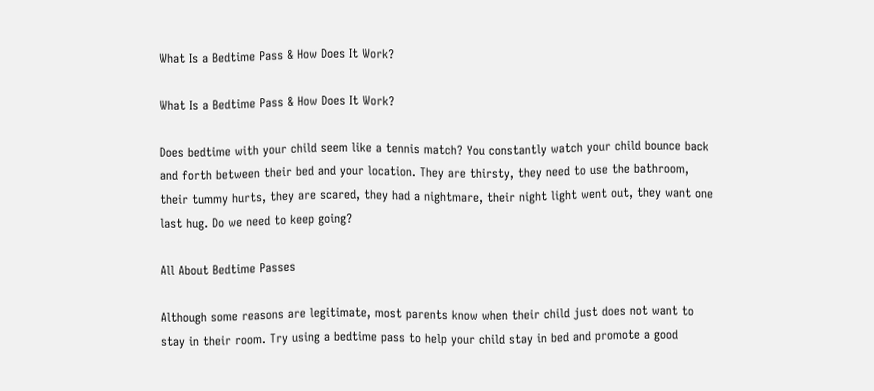What Is a Bedtime Pass & How Does It Work?

What Is a Bedtime Pass & How Does It Work?

Does bedtime with your child seem like a tennis match? You constantly watch your child bounce back and forth between their bed and your location. They are thirsty, they need to use the bathroom, their tummy hurts, they are scared, they had a nightmare, their night light went out, they want one last hug. Do we need to keep going?

All About Bedtime Passes

Although some reasons are legitimate, most parents know when their child just does not want to stay in their room. Try using a bedtime pass to help your child stay in bed and promote a good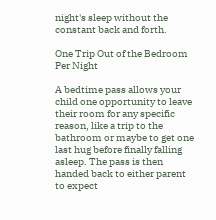night's sleep without the constant back and forth.

One Trip Out of the Bedroom Per Night

A bedtime pass allows your child one opportunity to leave their room for any specific reason, like a trip to the bathroom or maybe to get one last hug before finally falling asleep. The pass is then handed back to either parent to expect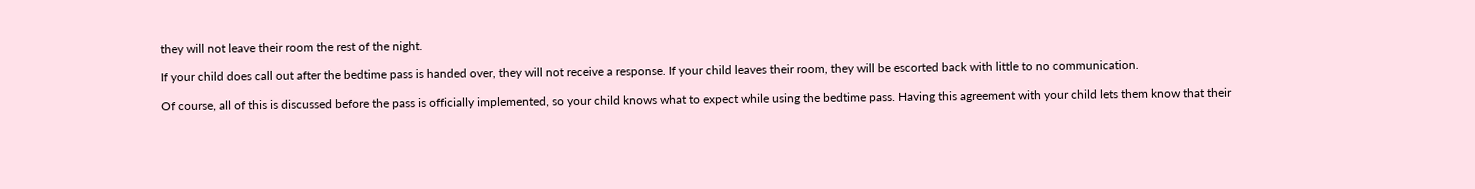they will not leave their room the rest of the night.

If your child does call out after the bedtime pass is handed over, they will not receive a response. If your child leaves their room, they will be escorted back with little to no communication.

Of course, all of this is discussed before the pass is officially implemented, so your child knows what to expect while using the bedtime pass. Having this agreement with your child lets them know that their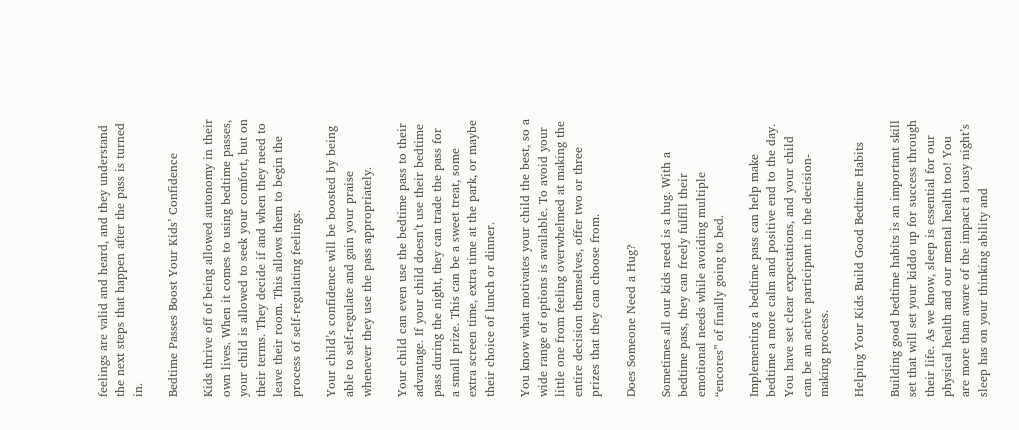feelings are valid and heard, and they understand the next steps that happen after the pass is turned in.

Bedtime Passes Boost Your Kids’ Confidence

Kids thrive off of being allowed autonomy in their own lives. When it comes to using bedtime passes, your child is allowed to seek your comfort, but on their terms. They decide if and when they need to leave their room. This allows them to begin the process of self-regulating feelings.

Your child’s confidence will be boosted by being able to self-regulate and gain your praise whenever they use the pass appropriately.

Your child can even use the bedtime pass to their advantage. If your child doesn’t use their bedtime pass during the night, they can trade the pass for a small prize. This can be a sweet treat, some extra screen time, extra time at the park, or maybe their choice of lunch or dinner.

You know what motivates your child the best, so a wide range of options is available. To avoid your little one from feeling overwhelmed at making the entire decision themselves, offer two or three prizes that they can choose from.

Does Someone Need a Hug?

Sometimes all our kids need is a hug. With a bedtime pass, they can freely fulfill their emotional needs while avoiding multiple “encores” of finally going to bed.

Implementing a bedtime pass can help make bedtime a more calm and positive end to the day. You have set clear expectations, and your child can be an active participant in the decision-making process.

Helping Your Kids Build Good Bedtime Habits

Building good bedtime habits is an important skill set that will set your kiddo up for success through their life. As we know, sleep is essential for our physical health and our mental health too! You are more than aware of the impact a lousy night’s sleep has on your thinking ability and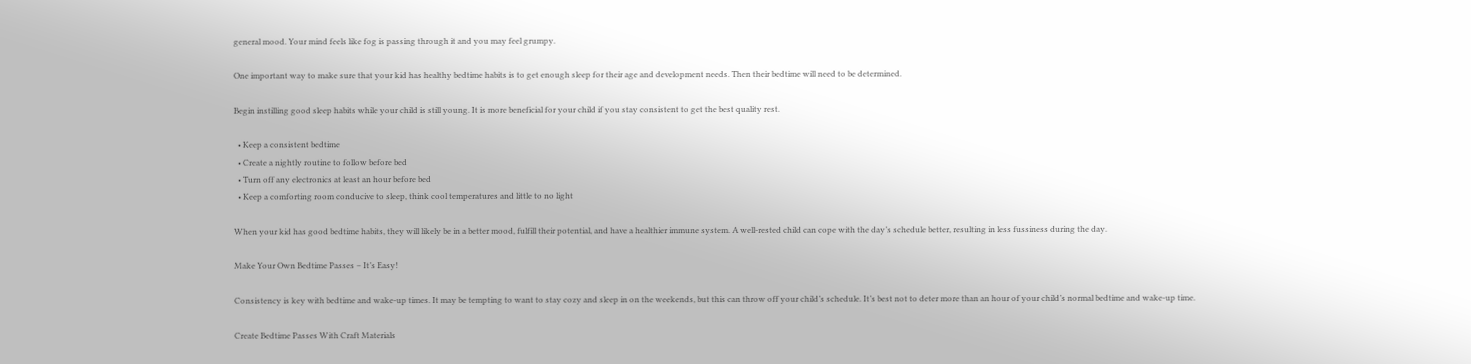general mood. Your mind feels like fog is passing through it and you may feel grumpy.

One important way to make sure that your kid has healthy bedtime habits is to get enough sleep for their age and development needs. Then their bedtime will need to be determined.

Begin instilling good sleep habits while your child is still young. It is more beneficial for your child if you stay consistent to get the best quality rest.

  • Keep a consistent bedtime
  • Create a nightly routine to follow before bed
  • Turn off any electronics at least an hour before bed
  • Keep a comforting room conducive to sleep, think cool temperatures and little to no light

When your kid has good bedtime habits, they will likely be in a better mood, fulfill their potential, and have a healthier immune system. A well-rested child can cope with the day’s schedule better, resulting in less fussiness during the day.

Make Your Own Bedtime Passes – It’s Easy!

Consistency is key with bedtime and wake-up times. It may be tempting to want to stay cozy and sleep in on the weekends, but this can throw off your child’s schedule. It’s best not to deter more than an hour of your child’s normal bedtime and wake-up time.

Create Bedtime Passes With Craft Materials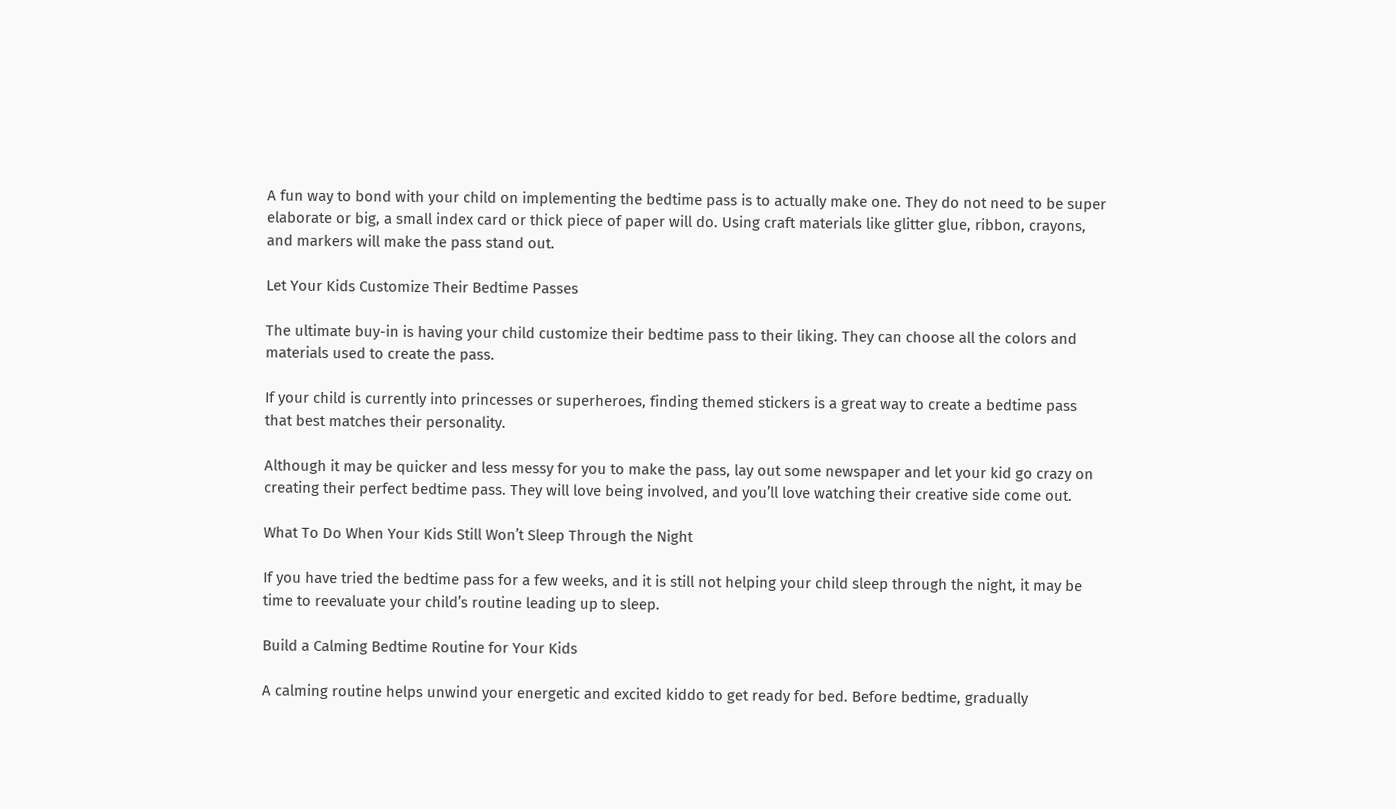A fun way to bond with your child on implementing the bedtime pass is to actually make one. They do not need to be super elaborate or big, a small index card or thick piece of paper will do. Using craft materials like glitter glue, ribbon, crayons, and markers will make the pass stand out.

Let Your Kids Customize Their Bedtime Passes

The ultimate buy-in is having your child customize their bedtime pass to their liking. They can choose all the colors and materials used to create the pass.

If your child is currently into princesses or superheroes, finding themed stickers is a great way to create a bedtime pass that best matches their personality.

Although it may be quicker and less messy for you to make the pass, lay out some newspaper and let your kid go crazy on creating their perfect bedtime pass. They will love being involved, and you’ll love watching their creative side come out.

What To Do When Your Kids Still Won’t Sleep Through the Night

If you have tried the bedtime pass for a few weeks, and it is still not helping your child sleep through the night, it may be time to reevaluate your child’s routine leading up to sleep.

Build a Calming Bedtime Routine for Your Kids

A calming routine helps unwind your energetic and excited kiddo to get ready for bed. Before bedtime, gradually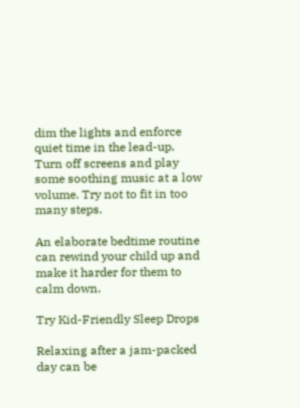dim the lights and enforce quiet time in the lead-up. Turn off screens and play some soothing music at a low volume. Try not to fit in too many steps.

An elaborate bedtime routine can rewind your child up and make it harder for them to calm down.

Try Kid-Friendly Sleep Drops

Relaxing after a jam-packed day can be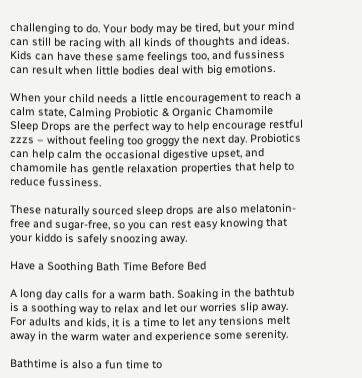challenging to do. Your body may be tired, but your mind can still be racing with all kinds of thoughts and ideas. Kids can have these same feelings too, and fussiness can result when little bodies deal with big emotions.

When your child needs a little encouragement to reach a calm state, Calming Probiotic & Organic Chamomile Sleep Drops are the perfect way to help encourage restful zzzs – without feeling too groggy the next day. Probiotics can help calm the occasional digestive upset, and chamomile has gentle relaxation properties that help to reduce fussiness.

These naturally sourced sleep drops are also melatonin-free and sugar-free, so you can rest easy knowing that your kiddo is safely snoozing away.

Have a Soothing Bath Time Before Bed

A long day calls for a warm bath. Soaking in the bathtub is a soothing way to relax and let our worries slip away. For adults and kids, it is a time to let any tensions melt away in the warm water and experience some serenity.

Bathtime is also a fun time to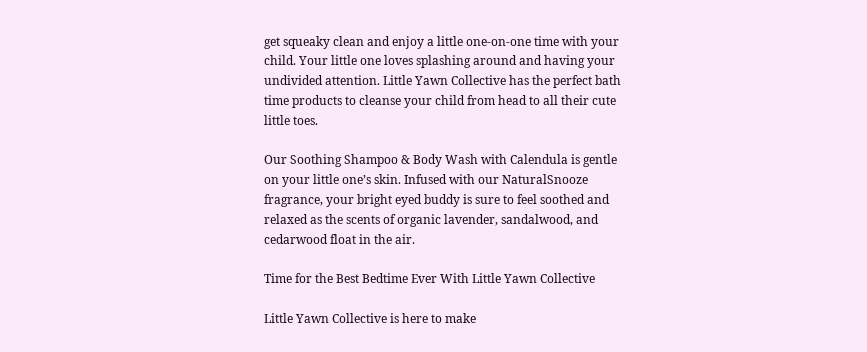get squeaky clean and enjoy a little one-on-one time with your child. Your little one loves splashing around and having your undivided attention. Little Yawn Collective has the perfect bath time products to cleanse your child from head to all their cute little toes.

Our Soothing Shampoo & Body Wash with Calendula is gentle on your little one’s skin. Infused with our NaturalSnooze fragrance, your bright eyed buddy is sure to feel soothed and relaxed as the scents of organic lavender, sandalwood, and cedarwood float in the air.

Time for the Best Bedtime Ever With Little Yawn Collective

Little Yawn Collective is here to make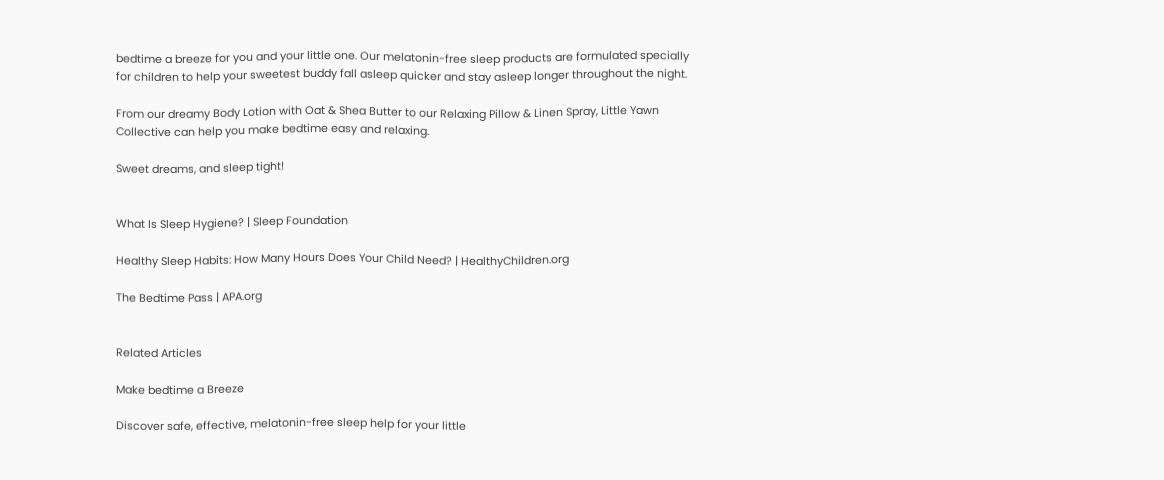bedtime a breeze for you and your little one. Our melatonin-free sleep products are formulated specially for children to help your sweetest buddy fall asleep quicker and stay asleep longer throughout the night.

From our dreamy Body Lotion with Oat & Shea Butter to our Relaxing Pillow & Linen Spray, Little Yawn Collective can help you make bedtime easy and relaxing.

Sweet dreams, and sleep tight!


What Is Sleep Hygiene? | Sleep Foundation

Healthy Sleep Habits: How Many Hours Does Your Child Need? | HealthyChildren.org

The Bedtime Pass | APA.org


Related Articles

Make bedtime a Breeze

Discover safe, effective, melatonin-free sleep help for your little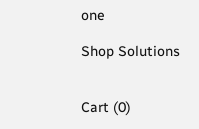one

Shop Solutions


Cart (0)